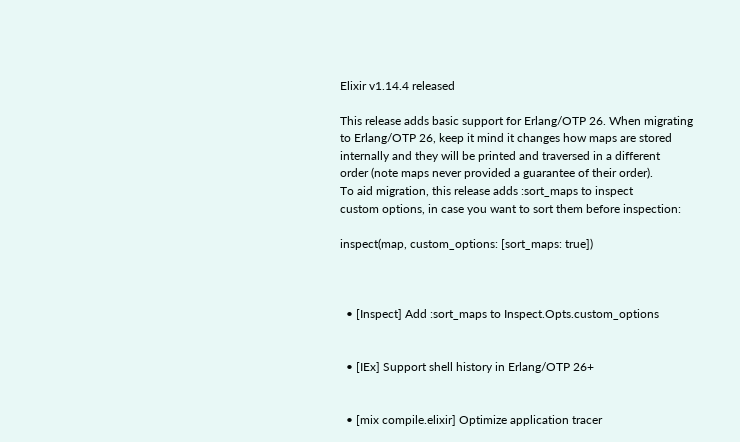Elixir v1.14.4 released

This release adds basic support for Erlang/OTP 26. When migrating
to Erlang/OTP 26, keep it mind it changes how maps are stored
internally and they will be printed and traversed in a different
order (note maps never provided a guarantee of their order).
To aid migration, this release adds :sort_maps to inspect
custom options, in case you want to sort them before inspection:

inspect(map, custom_options: [sort_maps: true])



  • [Inspect] Add :sort_maps to Inspect.Opts.custom_options


  • [IEx] Support shell history in Erlang/OTP 26+


  • [mix compile.elixir] Optimize application tracer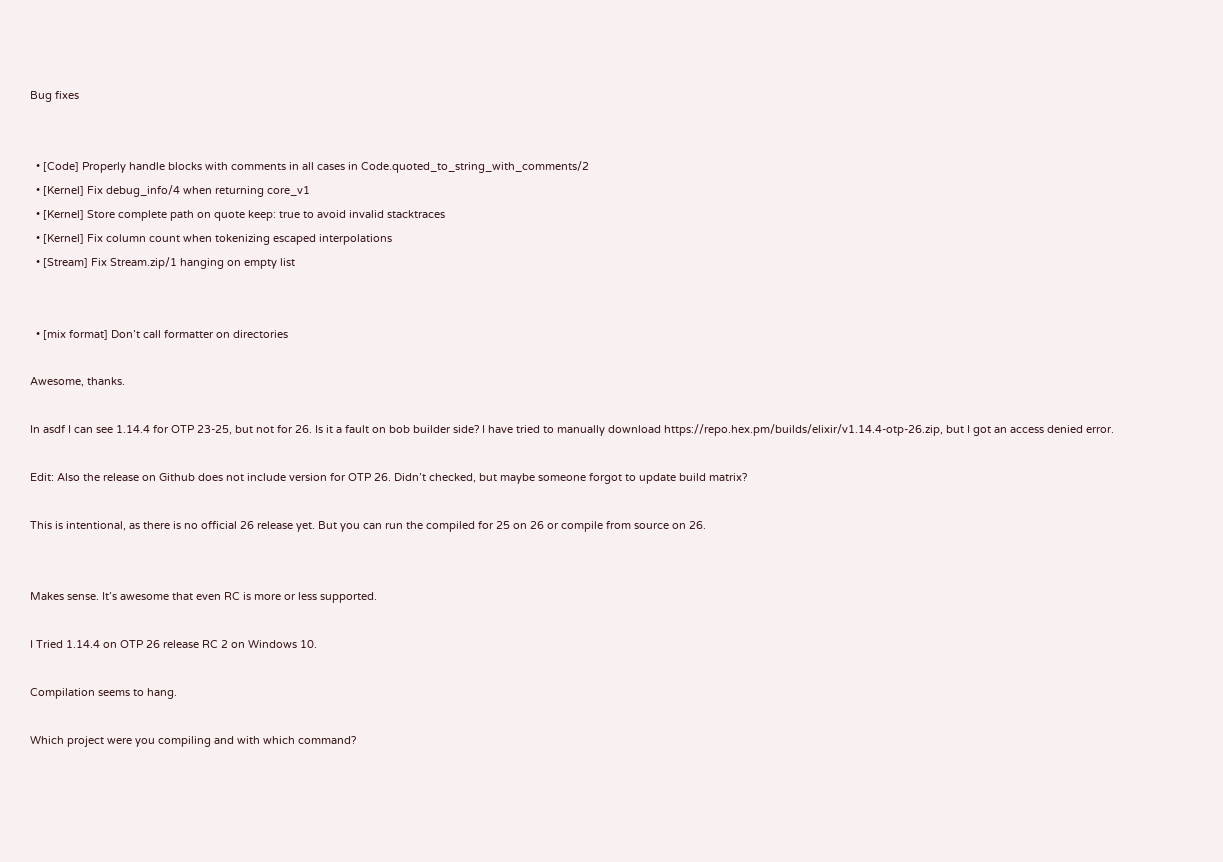Bug fixes


  • [Code] Properly handle blocks with comments in all cases in Code.quoted_to_string_with_comments/2
  • [Kernel] Fix debug_info/4 when returning core_v1
  • [Kernel] Store complete path on quote keep: true to avoid invalid stacktraces
  • [Kernel] Fix column count when tokenizing escaped interpolations
  • [Stream] Fix Stream.zip/1 hanging on empty list


  • [mix format] Don’t call formatter on directories

Awesome, thanks.

In asdf I can see 1.14.4 for OTP 23-25, but not for 26. Is it a fault on bob builder side? I have tried to manually download https://repo.hex.pm/builds/elixir/v1.14.4-otp-26.zip, but I got an access denied error.

Edit: Also the release on Github does not include version for OTP 26. Didn’t checked, but maybe someone forgot to update build matrix?

This is intentional, as there is no official 26 release yet. But you can run the compiled for 25 on 26 or compile from source on 26.


Makes sense. It’s awesome that even RC is more or less supported.

I Tried 1.14.4 on OTP 26 release RC 2 on Windows 10.

Compilation seems to hang.

Which project were you compiling and with which command?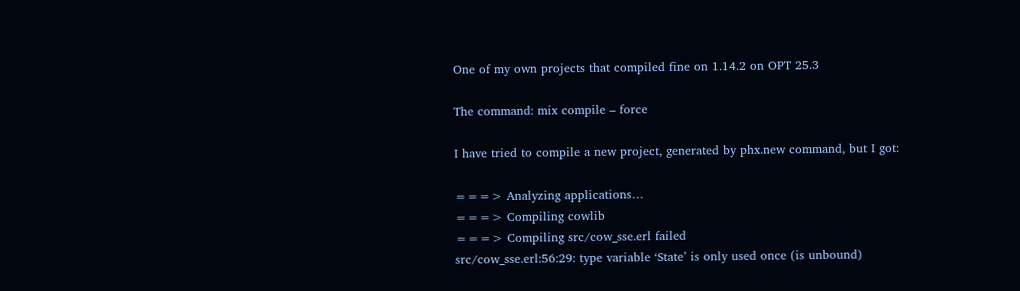One of my own projects that compiled fine on 1.14.2 on OPT 25.3

The command: mix compile – force

I have tried to compile a new project, generated by phx.new command, but I got:

===> Analyzing applications…
===> Compiling cowlib
===> Compiling src/cow_sse.erl failed
src/cow_sse.erl:56:29: type variable ‘State’ is only used once (is unbound)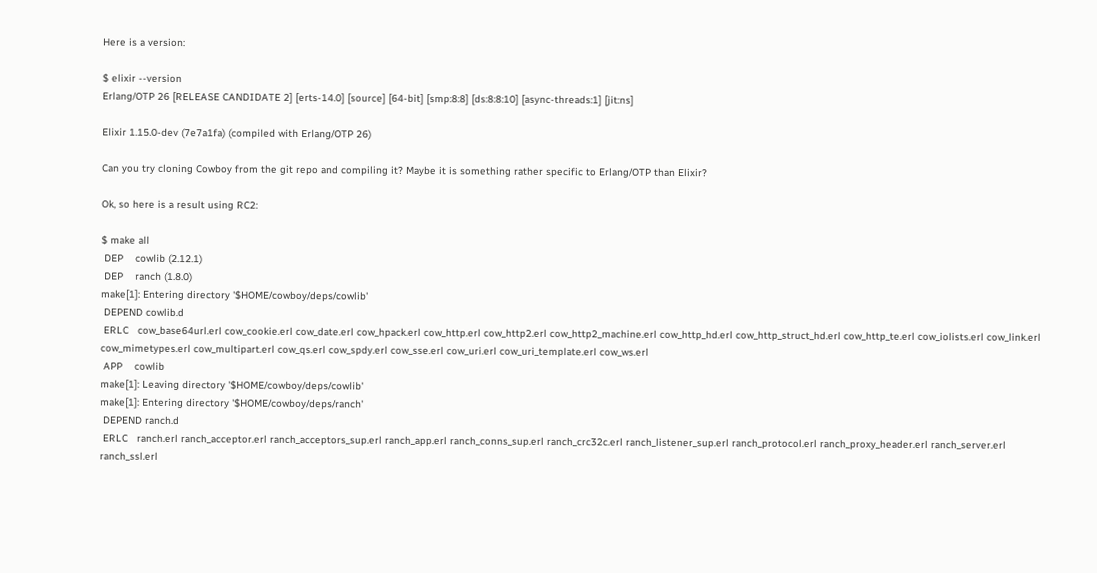Here is a version:

$ elixir --version
Erlang/OTP 26 [RELEASE CANDIDATE 2] [erts-14.0] [source] [64-bit] [smp:8:8] [ds:8:8:10] [async-threads:1] [jit:ns]

Elixir 1.15.0-dev (7e7a1fa) (compiled with Erlang/OTP 26)

Can you try cloning Cowboy from the git repo and compiling it? Maybe it is something rather specific to Erlang/OTP than Elixir?

Ok, so here is a result using RC2:

$ make all
 DEP    cowlib (2.12.1)
 DEP    ranch (1.8.0)
make[1]: Entering directory '$HOME/cowboy/deps/cowlib'
 DEPEND cowlib.d
 ERLC   cow_base64url.erl cow_cookie.erl cow_date.erl cow_hpack.erl cow_http.erl cow_http2.erl cow_http2_machine.erl cow_http_hd.erl cow_http_struct_hd.erl cow_http_te.erl cow_iolists.erl cow_link.erl cow_mimetypes.erl cow_multipart.erl cow_qs.erl cow_spdy.erl cow_sse.erl cow_uri.erl cow_uri_template.erl cow_ws.erl
 APP    cowlib
make[1]: Leaving directory '$HOME/cowboy/deps/cowlib'
make[1]: Entering directory '$HOME/cowboy/deps/ranch'
 DEPEND ranch.d
 ERLC   ranch.erl ranch_acceptor.erl ranch_acceptors_sup.erl ranch_app.erl ranch_conns_sup.erl ranch_crc32c.erl ranch_listener_sup.erl ranch_protocol.erl ranch_proxy_header.erl ranch_server.erl ranch_ssl.erl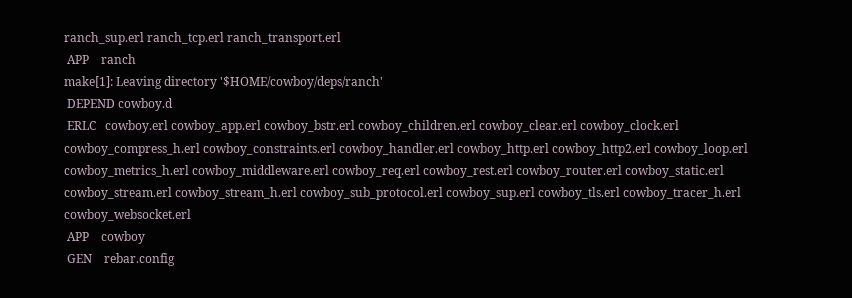ranch_sup.erl ranch_tcp.erl ranch_transport.erl
 APP    ranch
make[1]: Leaving directory '$HOME/cowboy/deps/ranch'
 DEPEND cowboy.d
 ERLC   cowboy.erl cowboy_app.erl cowboy_bstr.erl cowboy_children.erl cowboy_clear.erl cowboy_clock.erl cowboy_compress_h.erl cowboy_constraints.erl cowboy_handler.erl cowboy_http.erl cowboy_http2.erl cowboy_loop.erl cowboy_metrics_h.erl cowboy_middleware.erl cowboy_req.erl cowboy_rest.erl cowboy_router.erl cowboy_static.erl cowboy_stream.erl cowboy_stream_h.erl cowboy_sub_protocol.erl cowboy_sup.erl cowboy_tls.erl cowboy_tracer_h.erl cowboy_websocket.erl
 APP    cowboy
 GEN    rebar.config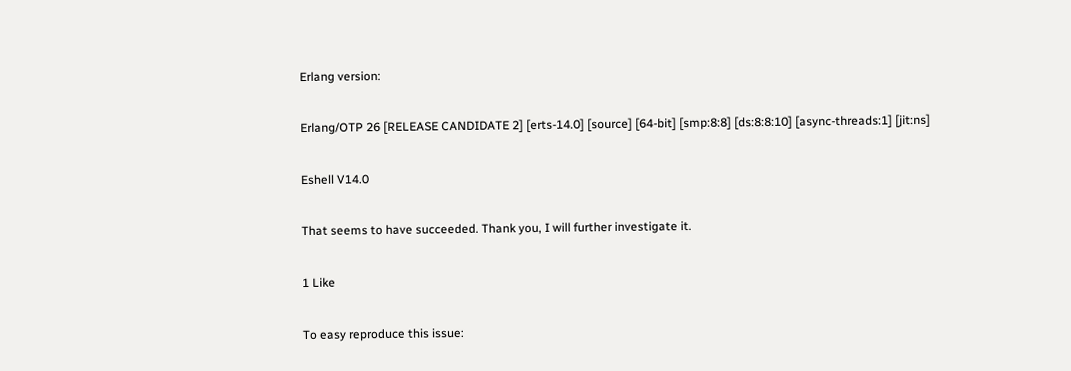Erlang version:

Erlang/OTP 26 [RELEASE CANDIDATE 2] [erts-14.0] [source] [64-bit] [smp:8:8] [ds:8:8:10] [async-threads:1] [jit:ns]

Eshell V14.0

That seems to have succeeded. Thank you, I will further investigate it.

1 Like

To easy reproduce this issue: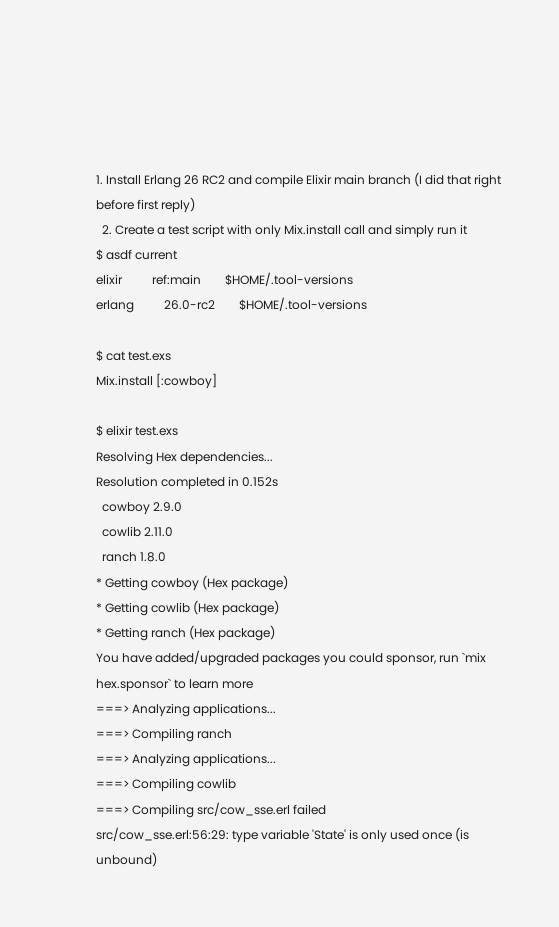1. Install Erlang 26 RC2 and compile Elixir main branch (I did that right before first reply)
  2. Create a test script with only Mix.install call and simply run it
$ asdf current
elixir          ref:main        $HOME/.tool-versions
erlang          26.0-rc2        $HOME/.tool-versions

$ cat test.exs
Mix.install [:cowboy]

$ elixir test.exs
Resolving Hex dependencies...
Resolution completed in 0.152s
  cowboy 2.9.0
  cowlib 2.11.0
  ranch 1.8.0
* Getting cowboy (Hex package)
* Getting cowlib (Hex package)
* Getting ranch (Hex package)
You have added/upgraded packages you could sponsor, run `mix hex.sponsor` to learn more
===> Analyzing applications...
===> Compiling ranch
===> Analyzing applications...
===> Compiling cowlib
===> Compiling src/cow_sse.erl failed
src/cow_sse.erl:56:29: type variable 'State' is only used once (is unbound)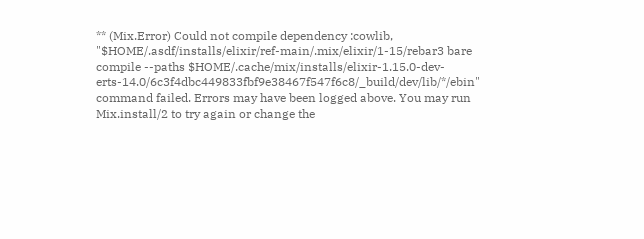** (Mix.Error) Could not compile dependency :cowlib, "$HOME/.asdf/installs/elixir/ref-main/.mix/elixir/1-15/rebar3 bare compile --paths $HOME/.cache/mix/installs/elixir-1.15.0-dev-erts-14.0/6c3f4dbc449833fbf9e38467f547f6c8/_build/dev/lib/*/ebin" command failed. Errors may have been logged above. You may run Mix.install/2 to try again or change the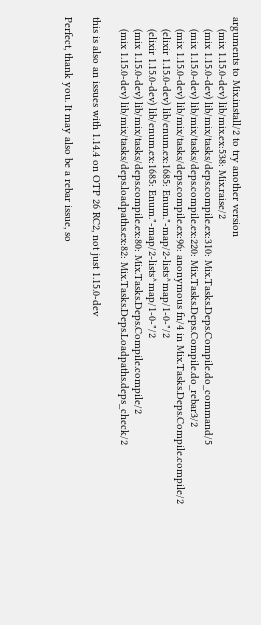arguments to Mix.install/2 to try another version
    (mix 1.15.0-dev) lib/mix.ex:538: Mix.raise/2
    (mix 1.15.0-dev) lib/mix/tasks/deps.compile.ex:310: Mix.Tasks.Deps.Compile.do_command/5
    (mix 1.15.0-dev) lib/mix/tasks/deps.compile.ex:220: Mix.Tasks.Deps.Compile.do_rebar3/2
    (mix 1.15.0-dev) lib/mix/tasks/deps.compile.ex:96: anonymous fn/4 in Mix.Tasks.Deps.Compile.compile/2
    (elixir 1.15.0-dev) lib/enum.ex:1685: Enum."-map/2-lists^map/1-0-"/2
    (elixir 1.15.0-dev) lib/enum.ex:1685: Enum."-map/2-lists^map/1-0-"/2
    (mix 1.15.0-dev) lib/mix/tasks/deps.compile.ex:80: Mix.Tasks.Deps.Compile.compile/2
    (mix 1.15.0-dev) lib/mix/tasks/deps.loadpaths.ex:82: Mix.Tasks.Deps.Loadpaths.deps_check/2

this is also an issues with 1.14.4 on OTP 26 RC2, not just 1.15.0-dev

Perfect, thank you. It may also be a rebar issue, so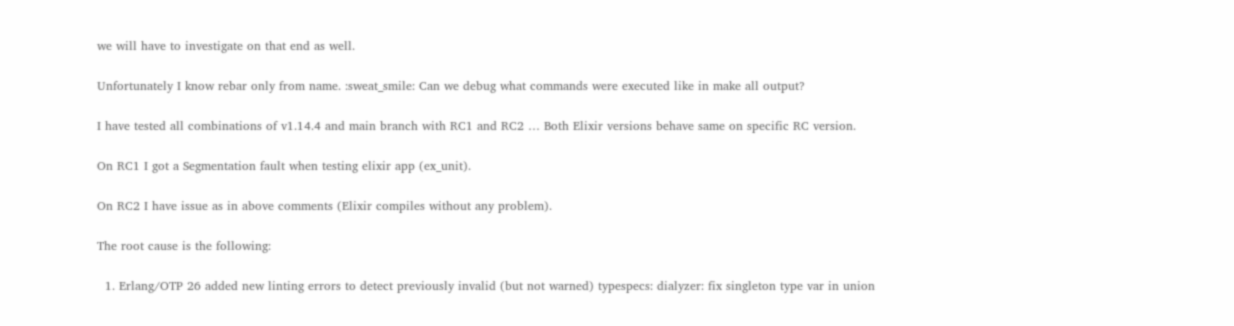we will have to investigate on that end as well.

Unfortunately I know rebar only from name. :sweat_smile: Can we debug what commands were executed like in make all output?

I have tested all combinations of v1.14.4 and main branch with RC1 and RC2 … Both Elixir versions behave same on specific RC version.

On RC1 I got a Segmentation fault when testing elixir app (ex_unit).

On RC2 I have issue as in above comments (Elixir compiles without any problem).

The root cause is the following:

  1. Erlang/OTP 26 added new linting errors to detect previously invalid (but not warned) typespecs: dialyzer: fix singleton type var in union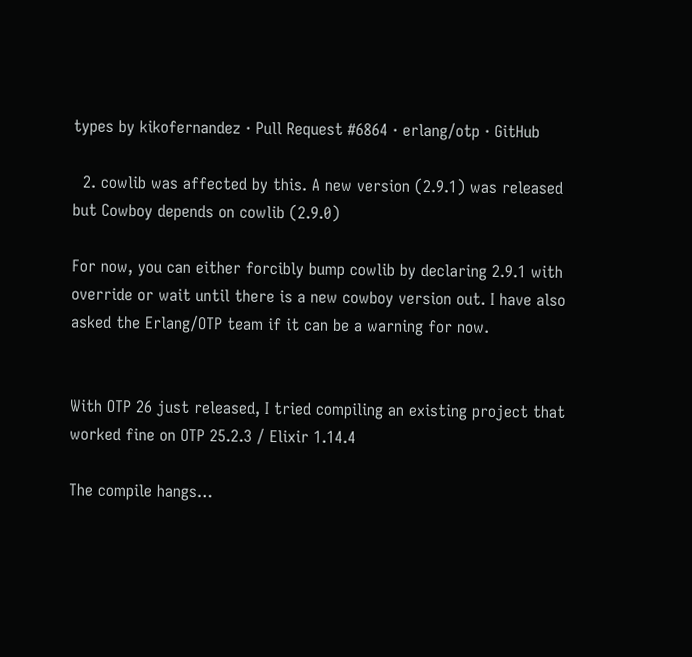types by kikofernandez · Pull Request #6864 · erlang/otp · GitHub

  2. cowlib was affected by this. A new version (2.9.1) was released but Cowboy depends on cowlib (2.9.0)

For now, you can either forcibly bump cowlib by declaring 2.9.1 with override or wait until there is a new cowboy version out. I have also asked the Erlang/OTP team if it can be a warning for now.


With OTP 26 just released, I tried compiling an existing project that worked fine on OTP 25.2.3 / Elixir 1.14.4

The compile hangs…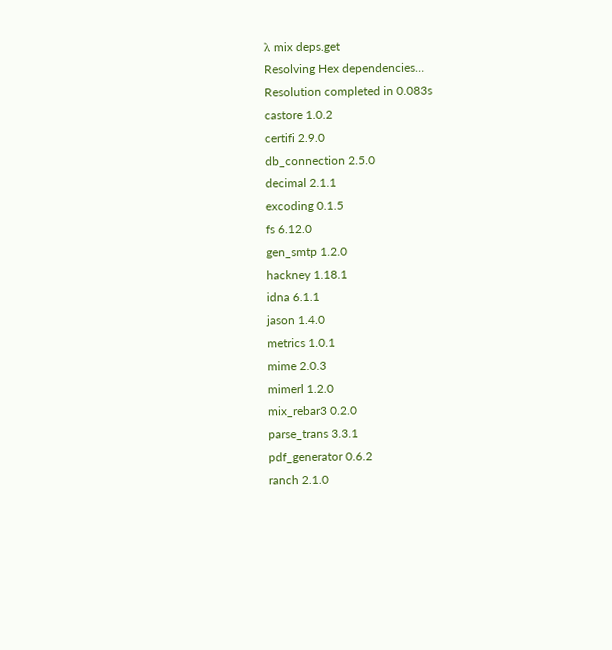λ mix deps.get
Resolving Hex dependencies…
Resolution completed in 0.083s
castore 1.0.2
certifi 2.9.0
db_connection 2.5.0
decimal 2.1.1
excoding 0.1.5
fs 6.12.0
gen_smtp 1.2.0
hackney 1.18.1
idna 6.1.1
jason 1.4.0
metrics 1.0.1
mime 2.0.3
mimerl 1.2.0
mix_rebar3 0.2.0
parse_trans 3.3.1
pdf_generator 0.6.2
ranch 2.1.0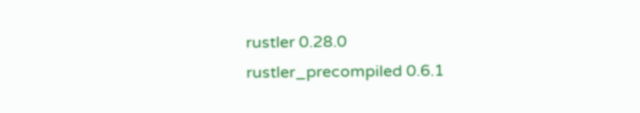rustler 0.28.0
rustler_precompiled 0.6.1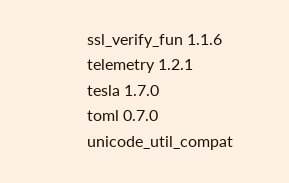ssl_verify_fun 1.1.6
telemetry 1.2.1
tesla 1.7.0
toml 0.7.0
unicode_util_compat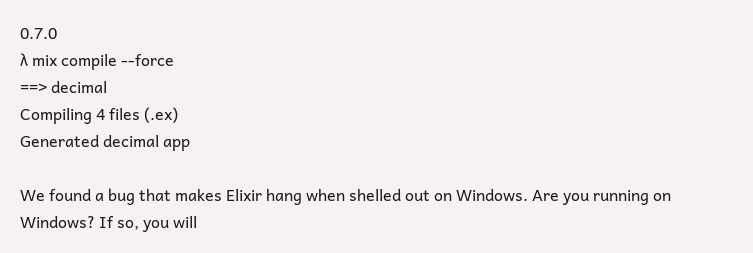0.7.0
λ mix compile --force
==> decimal
Compiling 4 files (.ex)
Generated decimal app

We found a bug that makes Elixir hang when shelled out on Windows. Are you running on Windows? If so, you will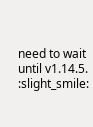need to wait until v1.14.5. :slight_smile: